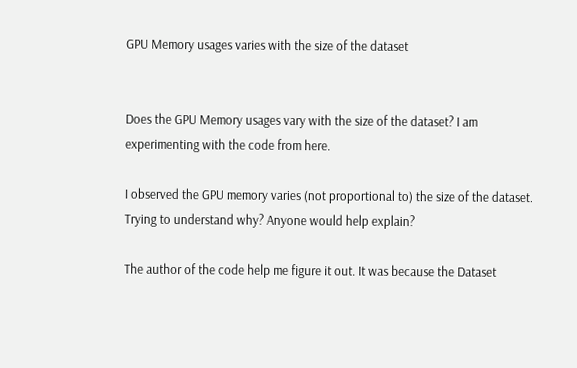GPU Memory usages varies with the size of the dataset


Does the GPU Memory usages vary with the size of the dataset? I am experimenting with the code from here.

I observed the GPU memory varies (not proportional to) the size of the dataset. Trying to understand why? Anyone would help explain?

The author of the code help me figure it out. It was because the Dataset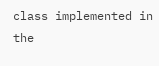class implemented in the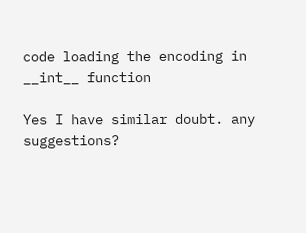code loading the encoding in __int__ function

Yes I have similar doubt. any suggestions?